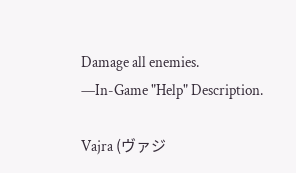Damage all enemies.
—In-Game "Help" Description.

Vajra (ヴァジ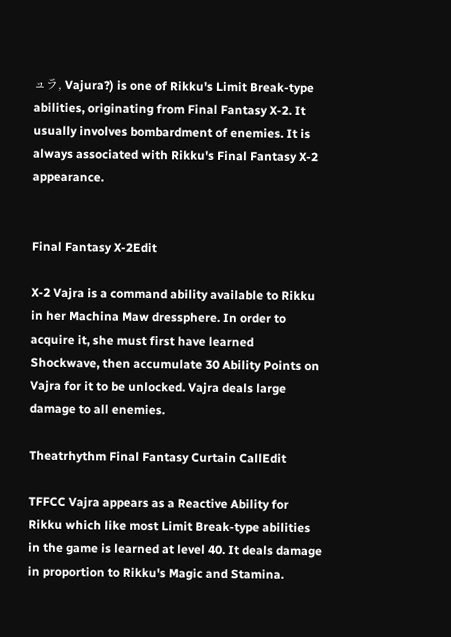ュラ, Vajura?) is one of Rikku's Limit Break-type abilities, originating from Final Fantasy X-2. It usually involves bombardment of enemies. It is always associated with Rikku's Final Fantasy X-2 appearance.


Final Fantasy X-2Edit

X-2 Vajra is a command ability available to Rikku in her Machina Maw dressphere. In order to acquire it, she must first have learned Shockwave, then accumulate 30 Ability Points on Vajra for it to be unlocked. Vajra deals large damage to all enemies.

Theatrhythm Final Fantasy Curtain CallEdit

TFFCC Vajra appears as a Reactive Ability for Rikku which like most Limit Break-type abilities in the game is learned at level 40. It deals damage in proportion to Rikku's Magic and Stamina.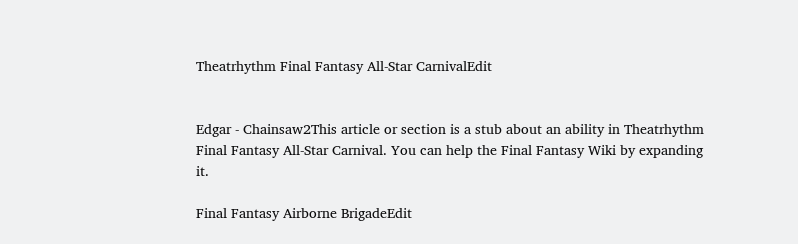Theatrhythm Final Fantasy All-Star CarnivalEdit


Edgar - Chainsaw2This article or section is a stub about an ability in Theatrhythm Final Fantasy All-Star Carnival. You can help the Final Fantasy Wiki by expanding it.

Final Fantasy Airborne BrigadeEdit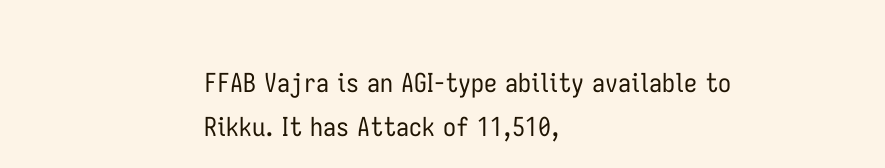FFAB Vajra is an AGI-type ability available to Rikku. It has Attack of 11,510,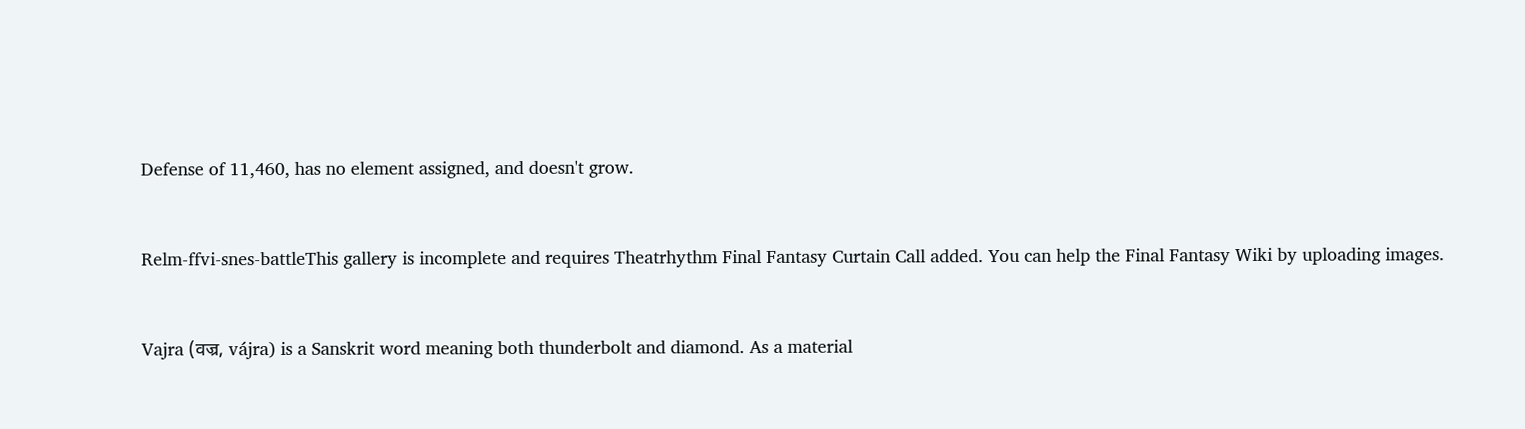Defense of 11,460, has no element assigned, and doesn't grow.


Relm-ffvi-snes-battleThis gallery is incomplete and requires Theatrhythm Final Fantasy Curtain Call added. You can help the Final Fantasy Wiki by uploading images.


Vajra (वज्र, vájra) is a Sanskrit word meaning both thunderbolt and diamond. As a material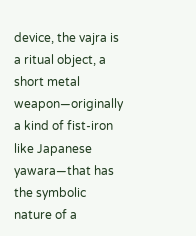device, the vajra is a ritual object, a short metal weapon—originally a kind of fist-iron like Japanese yawara—that has the symbolic nature of a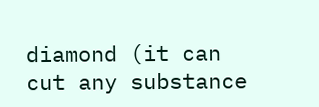diamond (it can cut any substance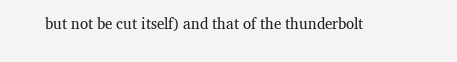but not be cut itself) and that of the thunderbolt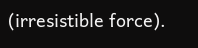(irresistible force).